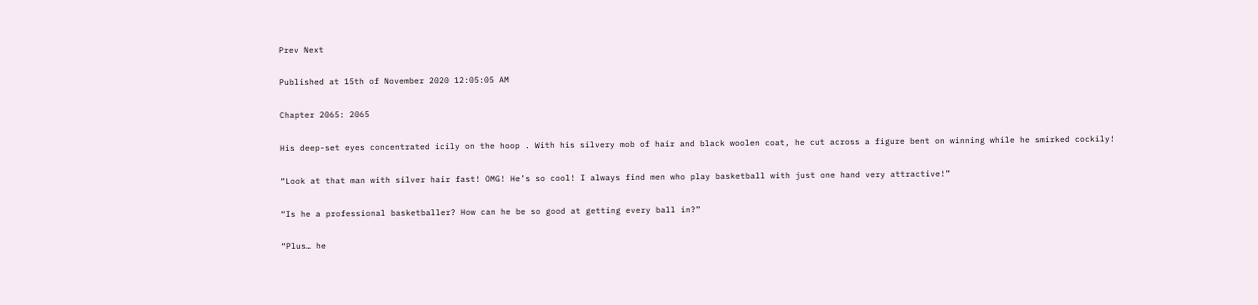Prev Next

Published at 15th of November 2020 12:05:05 AM

Chapter 2065: 2065

His deep-set eyes concentrated icily on the hoop . With his silvery mob of hair and black woolen coat, he cut across a figure bent on winning while he smirked cockily!

“Look at that man with silver hair fast! OMG! He’s so cool! I always find men who play basketball with just one hand very attractive!”

“Is he a professional basketballer? How can he be so good at getting every ball in?”

“Plus… he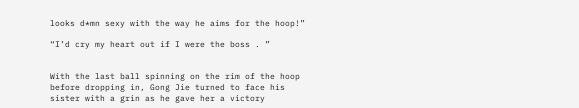looks d*mn sexy with the way he aims for the hoop!”

“I’d cry my heart out if I were the boss . ”


With the last ball spinning on the rim of the hoop before dropping in, Gong Jie turned to face his sister with a grin as he gave her a victory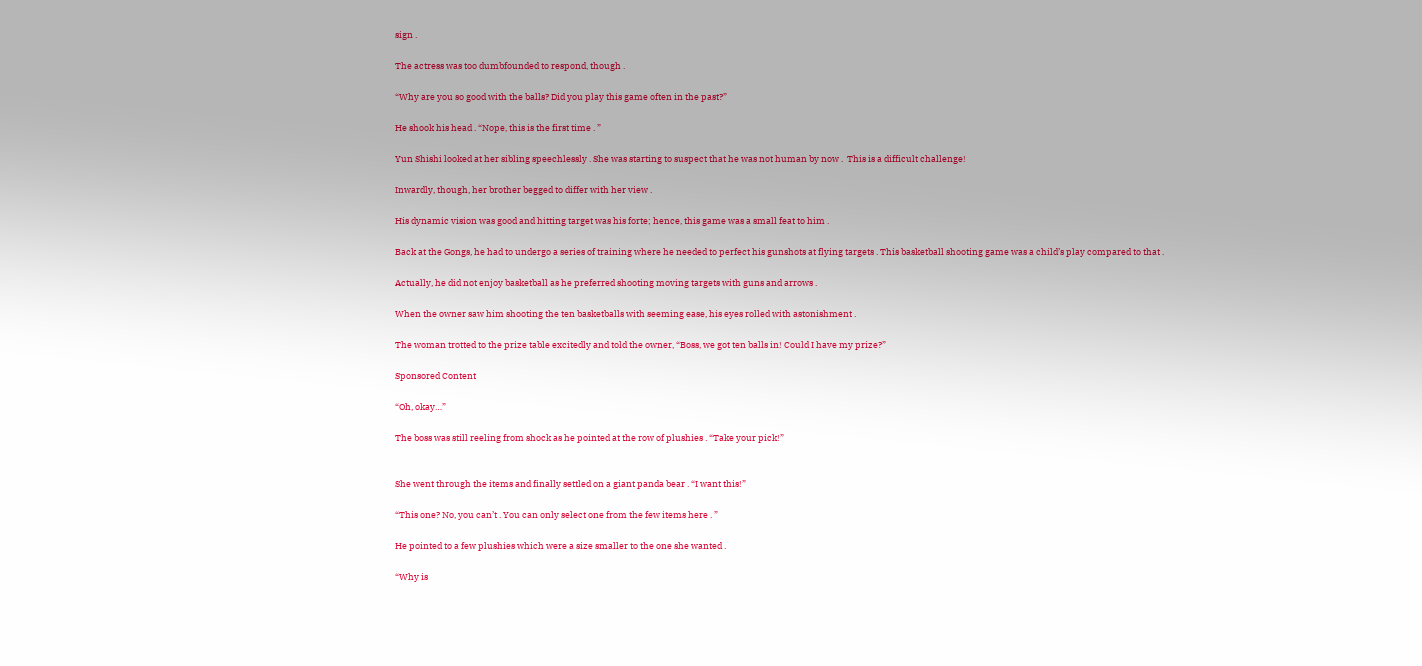sign .

The actress was too dumbfounded to respond, though .

“Why are you so good with the balls? Did you play this game often in the past?”

He shook his head . “Nope, this is the first time . ”

Yun Shishi looked at her sibling speechlessly . She was starting to suspect that he was not human by now .  This is a difficult challenge!

Inwardly, though, her brother begged to differ with her view .

His dynamic vision was good and hitting target was his forte; hence, this game was a small feat to him .

Back at the Gongs, he had to undergo a series of training where he needed to perfect his gunshots at flying targets . This basketball shooting game was a child’s play compared to that .

Actually, he did not enjoy basketball as he preferred shooting moving targets with guns and arrows .

When the owner saw him shooting the ten basketballs with seeming ease, his eyes rolled with astonishment .

The woman trotted to the prize table excitedly and told the owner, “Boss, we got ten balls in! Could I have my prize?”

Sponsored Content

“Oh, okay…”

The boss was still reeling from shock as he pointed at the row of plushies . “Take your pick!”


She went through the items and finally settled on a giant panda bear . “I want this!”

“This one? No, you can’t . You can only select one from the few items here . ”

He pointed to a few plushies which were a size smaller to the one she wanted .

“Why is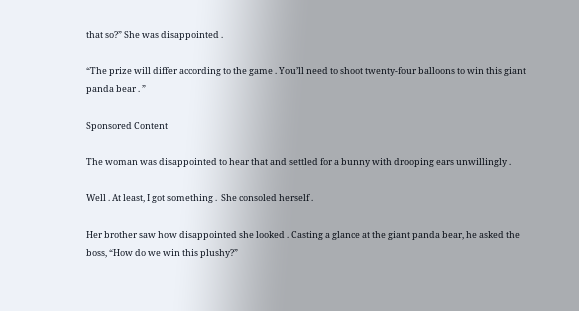that so?” She was disappointed .

“The prize will differ according to the game . You’ll need to shoot twenty-four balloons to win this giant panda bear . ”

Sponsored Content

The woman was disappointed to hear that and settled for a bunny with drooping ears unwillingly .

Well . At least, I got something .  She consoled herself .

Her brother saw how disappointed she looked . Casting a glance at the giant panda bear, he asked the boss, “How do we win this plushy?”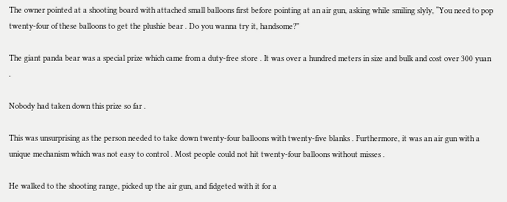The owner pointed at a shooting board with attached small balloons first before pointing at an air gun, asking while smiling slyly, “You need to pop twenty-four of these balloons to get the plushie bear . Do you wanna try it, handsome?”

The giant panda bear was a special prize which came from a duty-free store . It was over a hundred meters in size and bulk and cost over 300 yuan .

Nobody had taken down this prize so far .

This was unsurprising as the person needed to take down twenty-four balloons with twenty-five blanks . Furthermore, it was an air gun with a unique mechanism which was not easy to control . Most people could not hit twenty-four balloons without misses .

He walked to the shooting range, picked up the air gun, and fidgeted with it for a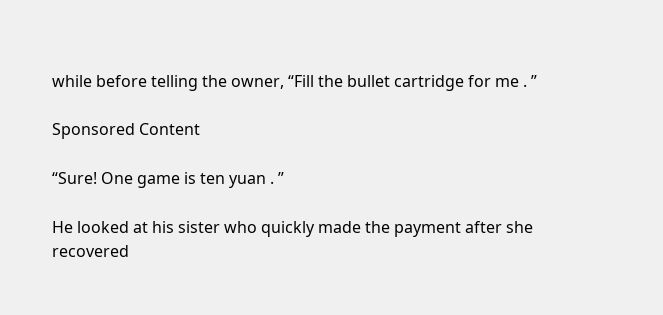while before telling the owner, “Fill the bullet cartridge for me . ”

Sponsored Content

“Sure! One game is ten yuan . ”

He looked at his sister who quickly made the payment after she recovered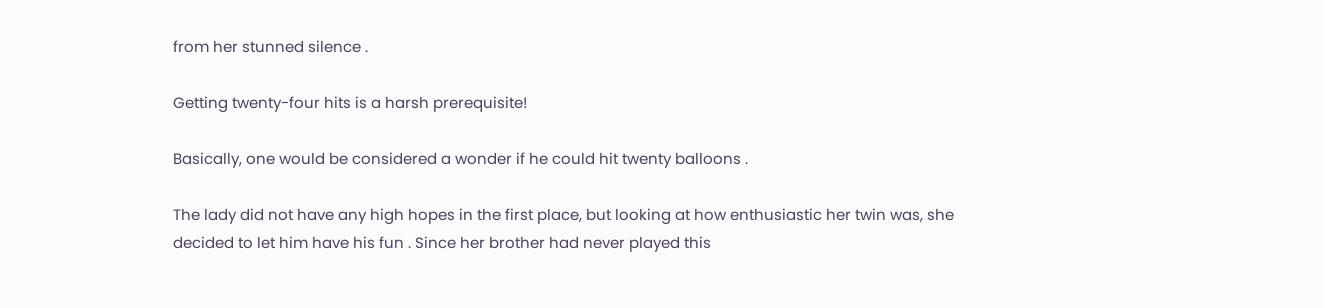from her stunned silence .

Getting twenty-four hits is a harsh prerequisite!

Basically, one would be considered a wonder if he could hit twenty balloons .

The lady did not have any high hopes in the first place, but looking at how enthusiastic her twin was, she decided to let him have his fun . Since her brother had never played this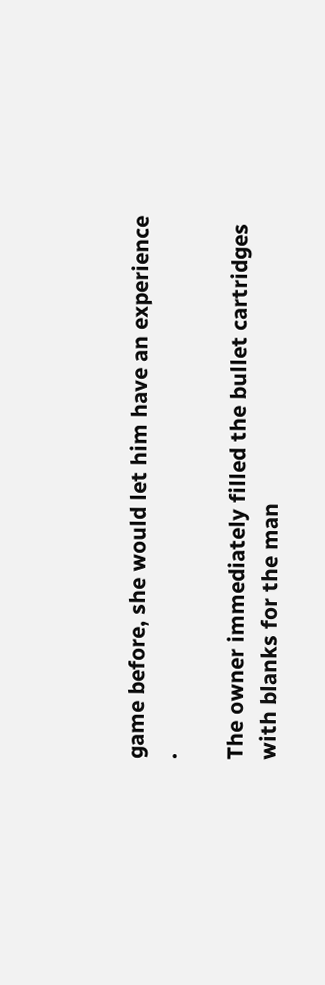game before, she would let him have an experience .

The owner immediately filled the bullet cartridges with blanks for the man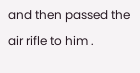and then passed the air rifle to him .